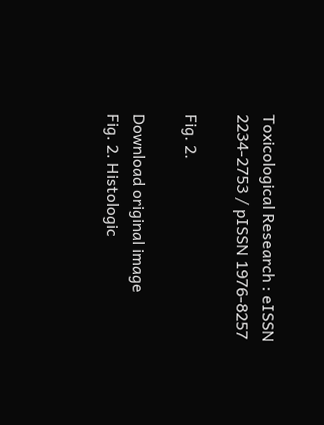Toxicological Research : eISSN 2234-2753 / pISSN 1976-8257

Fig. 2.

Download original image
Fig. 2. Histologic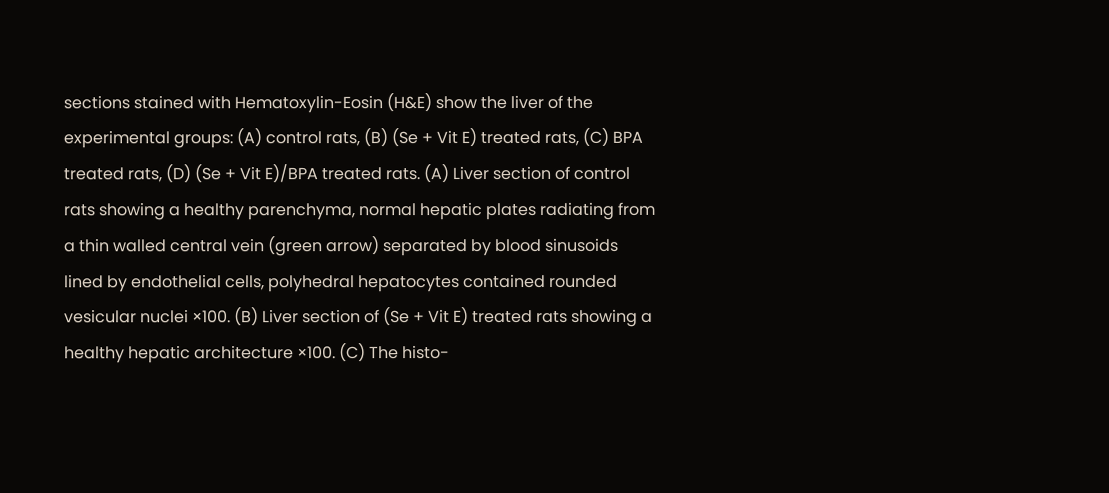sections stained with Hematoxylin-Eosin (H&E) show the liver of the experimental groups: (A) control rats, (B) (Se + Vit E) treated rats, (C) BPA treated rats, (D) (Se + Vit E)/BPA treated rats. (A) Liver section of control rats showing a healthy parenchyma, normal hepatic plates radiating from a thin walled central vein (green arrow) separated by blood sinusoids lined by endothelial cells, polyhedral hepatocytes contained rounded vesicular nuclei ×100. (B) Liver section of (Se + Vit E) treated rats showing a healthy hepatic architecture ×100. (C) The histo-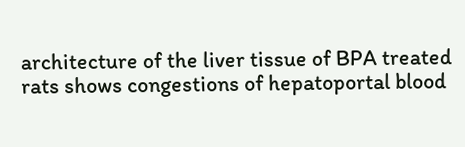architecture of the liver tissue of BPA treated rats shows congestions of hepatoportal blood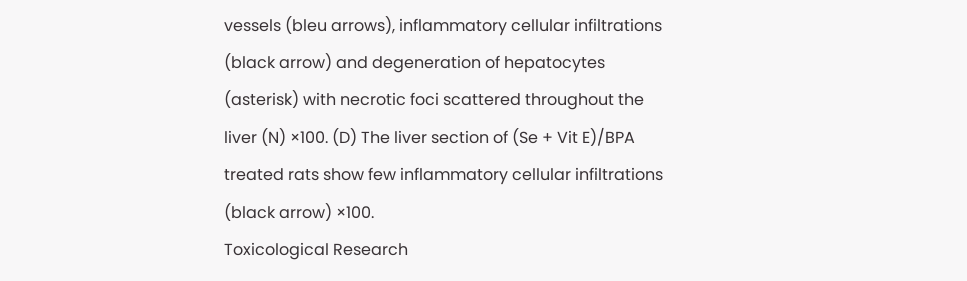vessels (bleu arrows), inflammatory cellular infiltrations (black arrow) and degeneration of hepatocytes (asterisk) with necrotic foci scattered throughout the liver (N) ×100. (D) The liver section of (Se + Vit E)/BPA treated rats show few inflammatory cellular infiltrations (black arrow) ×100.
Toxicological Research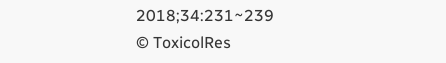2018;34:231~239
© ToxicolRes